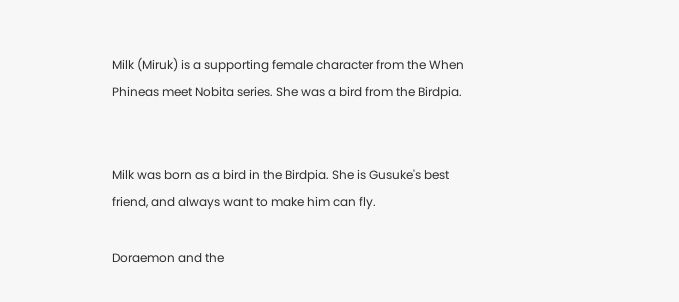Milk (Miruk) is a supporting female character from the When Phineas meet Nobita series. She was a bird from the Birdpia.


Milk was born as a bird in the Birdpia. She is Gusuke's best friend, and always want to make him can fly.

Doraemon and the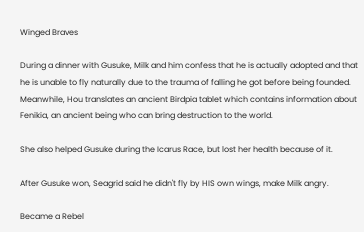Winged Braves

During a dinner with Gusuke, Milk and him confess that he is actually adopted and that he is unable to fly naturally due to the trauma of falling he got before being founded. Meanwhile, Hou translates an ancient Birdpia tablet which contains information about Fenikia, an ancient being who can bring destruction to the world.

She also helped Gusuke during the Icarus Race, but lost her health because of it.

After Gusuke won, Seagrid said he didn't fly by HIS own wings, make Milk angry.

Became a Rebel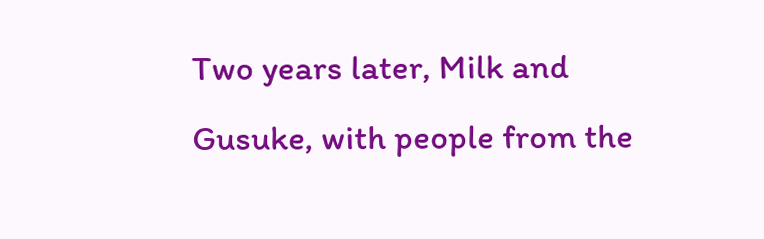Two years later, Milk and Gusuke, with people from the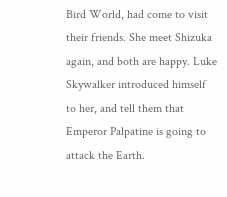Bird World, had come to visit their friends. She meet Shizuka again, and both are happy. Luke Skywalker introduced himself to her, and tell them that Emperor Palpatine is going to attack the Earth.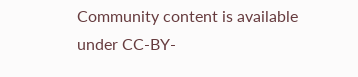Community content is available under CC-BY-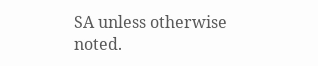SA unless otherwise noted.